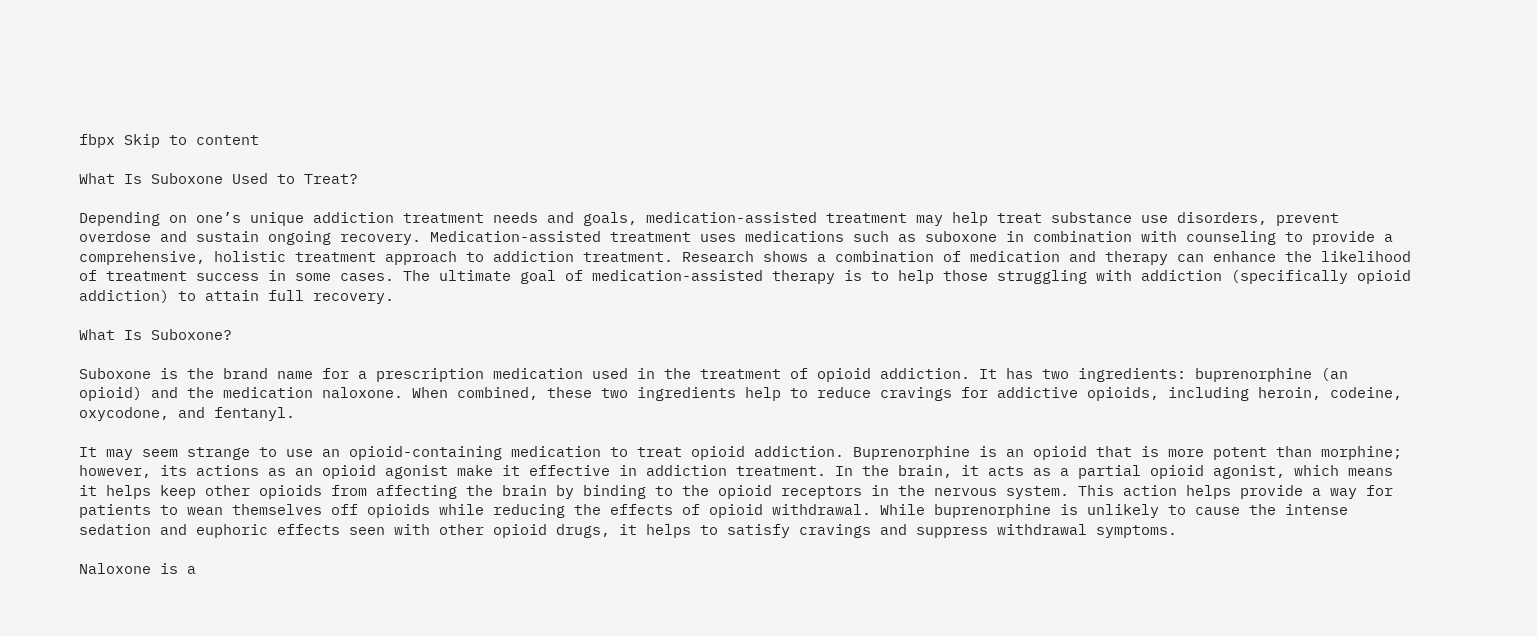fbpx Skip to content

What Is Suboxone Used to Treat?

Depending on one’s unique addiction treatment needs and goals, medication-assisted treatment may help treat substance use disorders, prevent overdose and sustain ongoing recovery. Medication-assisted treatment uses medications such as suboxone in combination with counseling to provide a comprehensive, holistic treatment approach to addiction treatment. Research shows a combination of medication and therapy can enhance the likelihood of treatment success in some cases. The ultimate goal of medication-assisted therapy is to help those struggling with addiction (specifically opioid addiction) to attain full recovery.

What Is Suboxone?

Suboxone is the brand name for a prescription medication used in the treatment of opioid addiction. It has two ingredients: buprenorphine (an opioid) and the medication naloxone. When combined, these two ingredients help to reduce cravings for addictive opioids, including heroin, codeine, oxycodone, and fentanyl.

It may seem strange to use an opioid-containing medication to treat opioid addiction. Buprenorphine is an opioid that is more potent than morphine; however, its actions as an opioid agonist make it effective in addiction treatment. In the brain, it acts as a partial opioid agonist, which means it helps keep other opioids from affecting the brain by binding to the opioid receptors in the nervous system. This action helps provide a way for patients to wean themselves off opioids while reducing the effects of opioid withdrawal. While buprenorphine is unlikely to cause the intense sedation and euphoric effects seen with other opioid drugs, it helps to satisfy cravings and suppress withdrawal symptoms.

Naloxone is a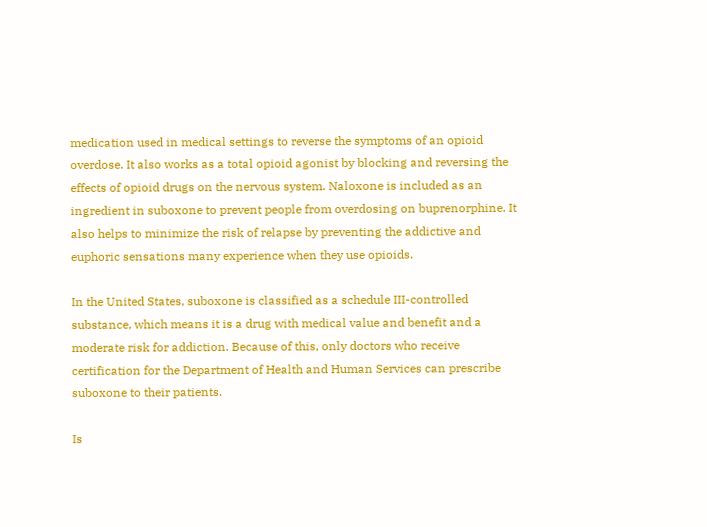medication used in medical settings to reverse the symptoms of an opioid overdose. It also works as a total opioid agonist by blocking and reversing the effects of opioid drugs on the nervous system. Naloxone is included as an ingredient in suboxone to prevent people from overdosing on buprenorphine. It also helps to minimize the risk of relapse by preventing the addictive and euphoric sensations many experience when they use opioids.

In the United States, suboxone is classified as a schedule III-controlled substance, which means it is a drug with medical value and benefit and a moderate risk for addiction. Because of this, only doctors who receive certification for the Department of Health and Human Services can prescribe suboxone to their patients.

Is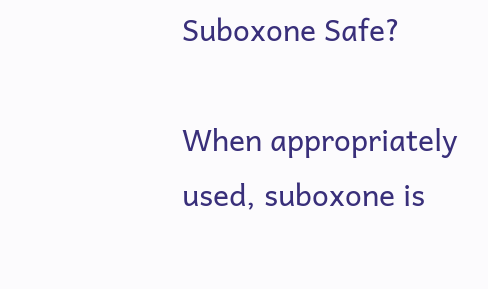Suboxone Safe?

When appropriately used, suboxone is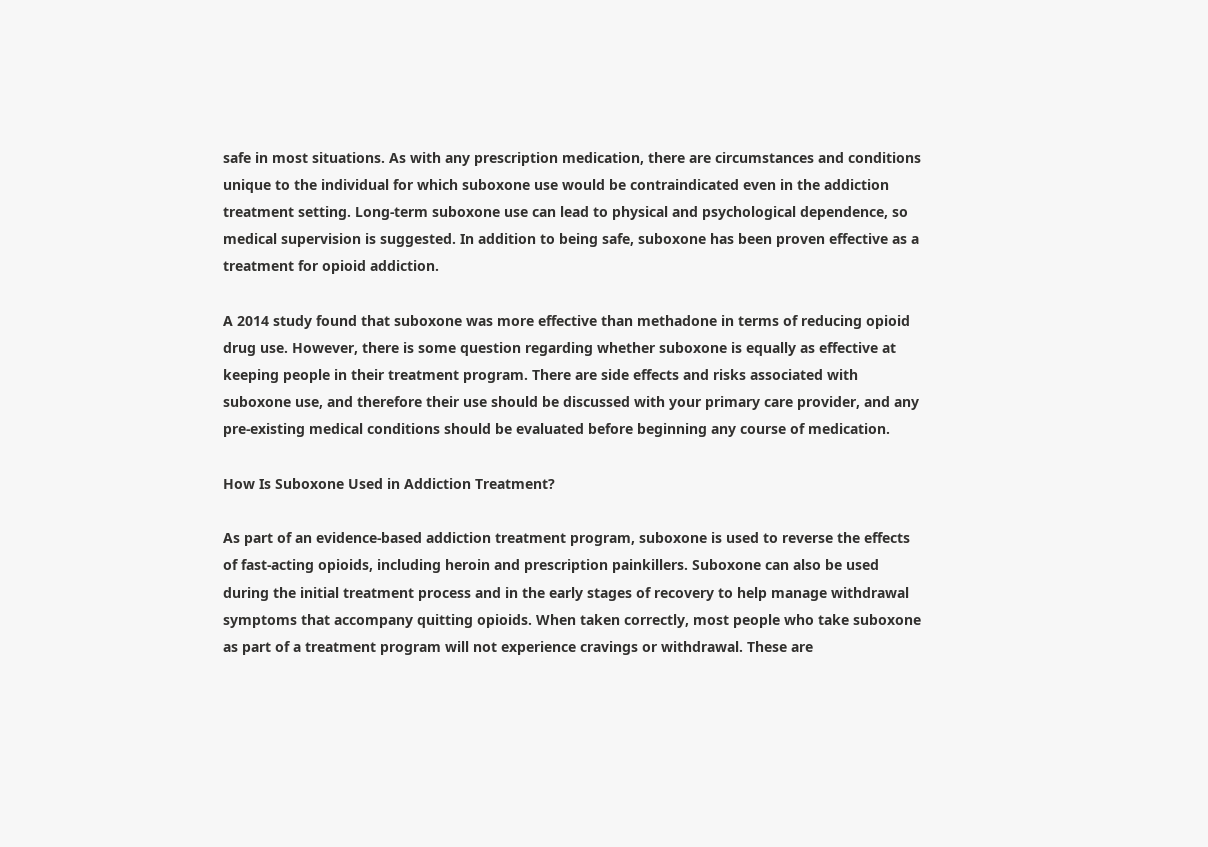safe in most situations. As with any prescription medication, there are circumstances and conditions unique to the individual for which suboxone use would be contraindicated even in the addiction treatment setting. Long-term suboxone use can lead to physical and psychological dependence, so medical supervision is suggested. In addition to being safe, suboxone has been proven effective as a treatment for opioid addiction.

A 2014 study found that suboxone was more effective than methadone in terms of reducing opioid drug use. However, there is some question regarding whether suboxone is equally as effective at keeping people in their treatment program. There are side effects and risks associated with suboxone use, and therefore their use should be discussed with your primary care provider, and any pre-existing medical conditions should be evaluated before beginning any course of medication.

How Is Suboxone Used in Addiction Treatment?

As part of an evidence-based addiction treatment program, suboxone is used to reverse the effects of fast-acting opioids, including heroin and prescription painkillers. Suboxone can also be used during the initial treatment process and in the early stages of recovery to help manage withdrawal symptoms that accompany quitting opioids. When taken correctly, most people who take suboxone as part of a treatment program will not experience cravings or withdrawal. These are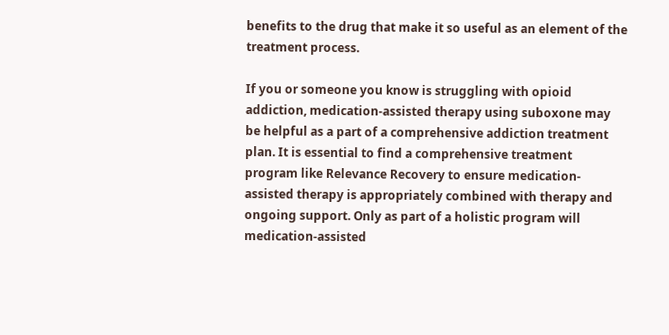benefits to the drug that make it so useful as an element of the treatment process.

If you or someone you know is struggling with opioid addiction, medication-assisted therapy using suboxone may be helpful as a part of a comprehensive addiction treatment plan. It is essential to find a comprehensive treatment program like Relevance Recovery to ensure medication-assisted therapy is appropriately combined with therapy and ongoing support. Only as part of a holistic program will medication-assisted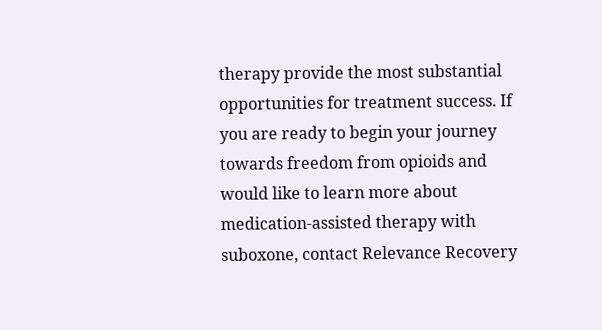therapy provide the most substantial opportunities for treatment success. If you are ready to begin your journey towards freedom from opioids and would like to learn more about medication-assisted therapy with suboxone, contact Relevance Recovery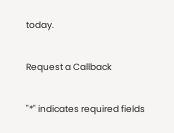today.

Request a Callback

"*" indicates required fields